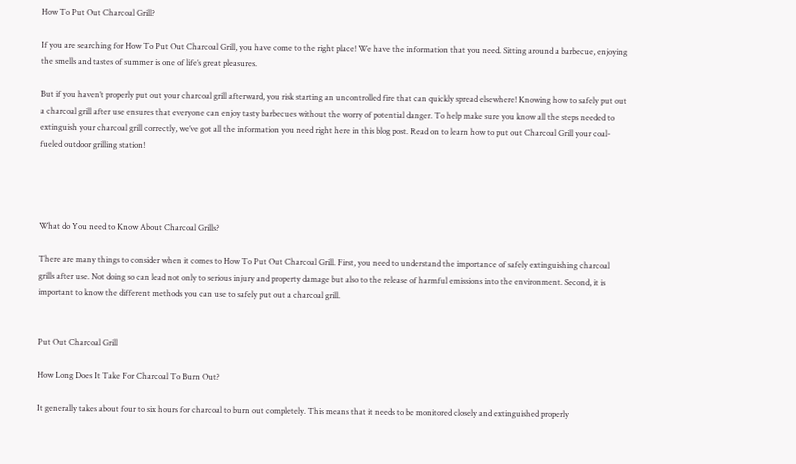How To Put Out Charcoal Grill?

If you are searching for How To Put Out Charcoal Grill, you have come to the right place! We have the information that you need. Sitting around a barbecue, enjoying the smells and tastes of summer is one of life’s great pleasures.

But if you haven’t properly put out your charcoal grill afterward, you risk starting an uncontrolled fire that can quickly spread elsewhere! Knowing how to safely put out a charcoal grill after use ensures that everyone can enjoy tasty barbecues without the worry of potential danger. To help make sure you know all the steps needed to extinguish your charcoal grill correctly, we’ve got all the information you need right here in this blog post. Read on to learn how to put out Charcoal Grill your coal-fueled outdoor grilling station!




What do You need to Know About Charcoal Grills?

There are many things to consider when it comes to How To Put Out Charcoal Grill. First, you need to understand the importance of safely extinguishing charcoal grills after use. Not doing so can lead not only to serious injury and property damage but also to the release of harmful emissions into the environment. Second, it is important to know the different methods you can use to safely put out a charcoal grill.


Put Out Charcoal Grill

How Long Does It Take For Charcoal To Burn Out?

It generally takes about four to six hours for charcoal to burn out completely. This means that it needs to be monitored closely and extinguished properly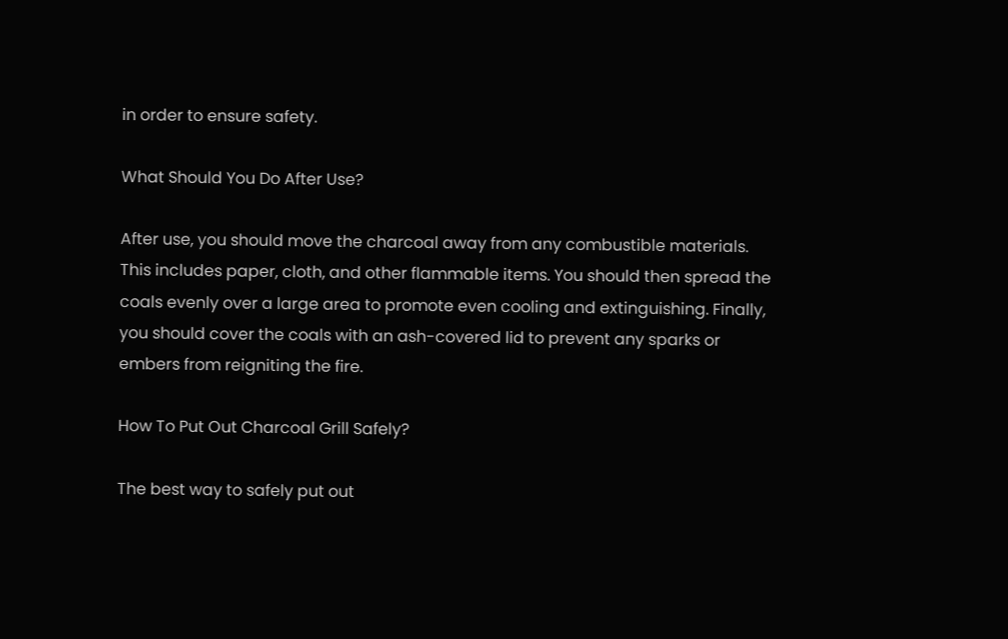in order to ensure safety.

What Should You Do After Use?

After use, you should move the charcoal away from any combustible materials. This includes paper, cloth, and other flammable items. You should then spread the coals evenly over a large area to promote even cooling and extinguishing. Finally, you should cover the coals with an ash-covered lid to prevent any sparks or embers from reigniting the fire.

How To Put Out Charcoal Grill Safely?

The best way to safely put out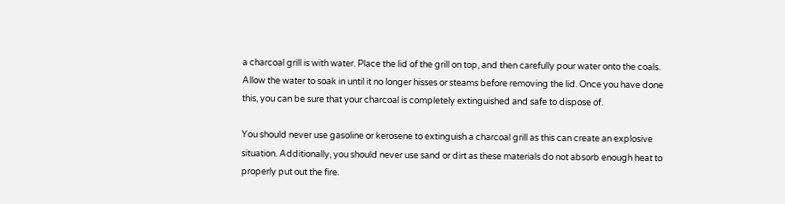a charcoal grill is with water. Place the lid of the grill on top, and then carefully pour water onto the coals. Allow the water to soak in until it no longer hisses or steams before removing the lid. Once you have done this, you can be sure that your charcoal is completely extinguished and safe to dispose of.

You should never use gasoline or kerosene to extinguish a charcoal grill as this can create an explosive situation. Additionally, you should never use sand or dirt as these materials do not absorb enough heat to properly put out the fire.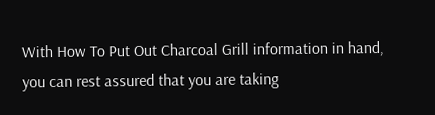With How To Put Out Charcoal Grill information in hand, you can rest assured that you are taking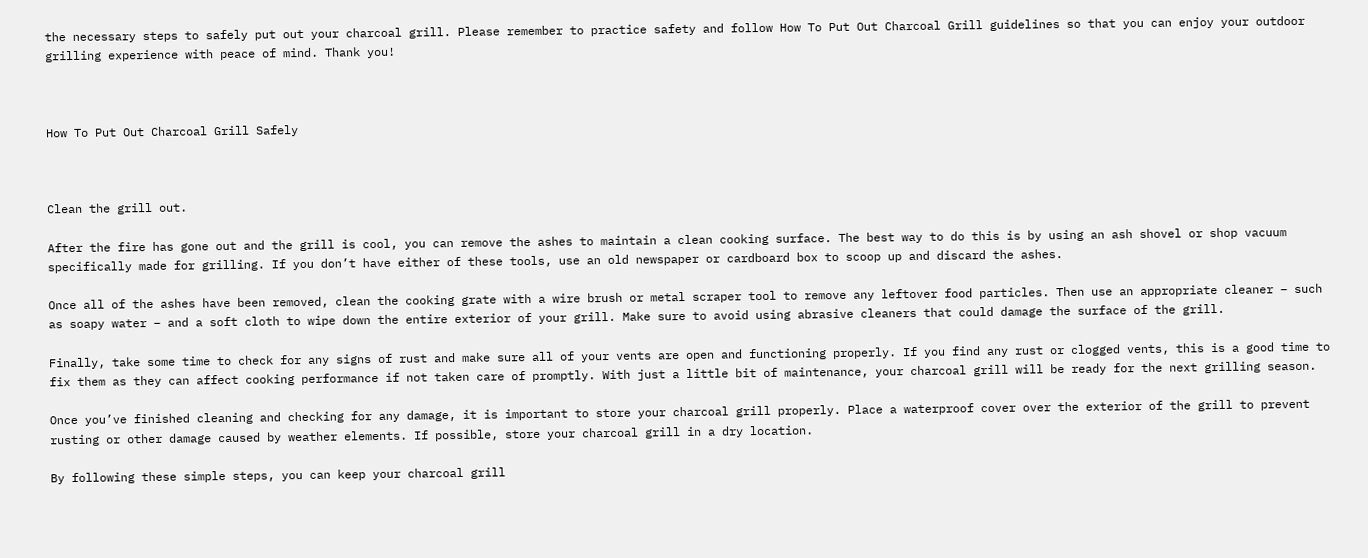the necessary steps to safely put out your charcoal grill. Please remember to practice safety and follow How To Put Out Charcoal Grill guidelines so that you can enjoy your outdoor grilling experience with peace of mind. Thank you!



How To Put Out Charcoal Grill Safely



Clean the grill out.

After the fire has gone out and the grill is cool, you can remove the ashes to maintain a clean cooking surface. The best way to do this is by using an ash shovel or shop vacuum specifically made for grilling. If you don’t have either of these tools, use an old newspaper or cardboard box to scoop up and discard the ashes.

Once all of the ashes have been removed, clean the cooking grate with a wire brush or metal scraper tool to remove any leftover food particles. Then use an appropriate cleaner – such as soapy water – and a soft cloth to wipe down the entire exterior of your grill. Make sure to avoid using abrasive cleaners that could damage the surface of the grill.

Finally, take some time to check for any signs of rust and make sure all of your vents are open and functioning properly. If you find any rust or clogged vents, this is a good time to fix them as they can affect cooking performance if not taken care of promptly. With just a little bit of maintenance, your charcoal grill will be ready for the next grilling season.

Once you’ve finished cleaning and checking for any damage, it is important to store your charcoal grill properly. Place a waterproof cover over the exterior of the grill to prevent rusting or other damage caused by weather elements. If possible, store your charcoal grill in a dry location.

By following these simple steps, you can keep your charcoal grill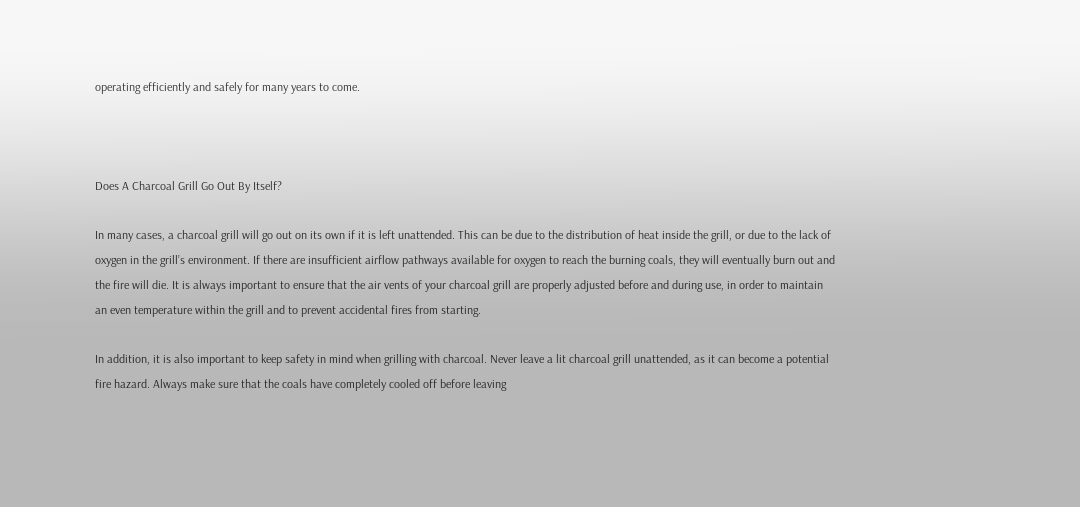operating efficiently and safely for many years to come.



Does A Charcoal Grill Go Out By Itself?

In many cases, a charcoal grill will go out on its own if it is left unattended. This can be due to the distribution of heat inside the grill, or due to the lack of oxygen in the grill’s environment. If there are insufficient airflow pathways available for oxygen to reach the burning coals, they will eventually burn out and the fire will die. It is always important to ensure that the air vents of your charcoal grill are properly adjusted before and during use, in order to maintain an even temperature within the grill and to prevent accidental fires from starting.

In addition, it is also important to keep safety in mind when grilling with charcoal. Never leave a lit charcoal grill unattended, as it can become a potential fire hazard. Always make sure that the coals have completely cooled off before leaving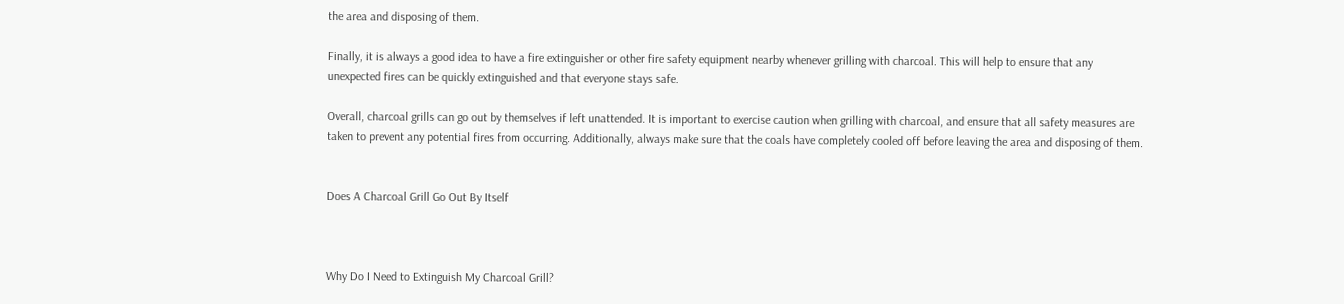the area and disposing of them.

Finally, it is always a good idea to have a fire extinguisher or other fire safety equipment nearby whenever grilling with charcoal. This will help to ensure that any unexpected fires can be quickly extinguished and that everyone stays safe.

Overall, charcoal grills can go out by themselves if left unattended. It is important to exercise caution when grilling with charcoal, and ensure that all safety measures are taken to prevent any potential fires from occurring. Additionally, always make sure that the coals have completely cooled off before leaving the area and disposing of them.


Does A Charcoal Grill Go Out By Itself



Why Do I Need to Extinguish My Charcoal Grill?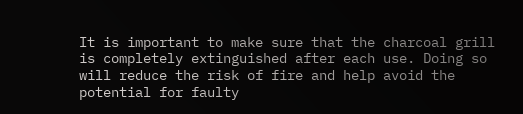It is important to make sure that the charcoal grill is completely extinguished after each use. Doing so will reduce the risk of fire and help avoid the potential for faulty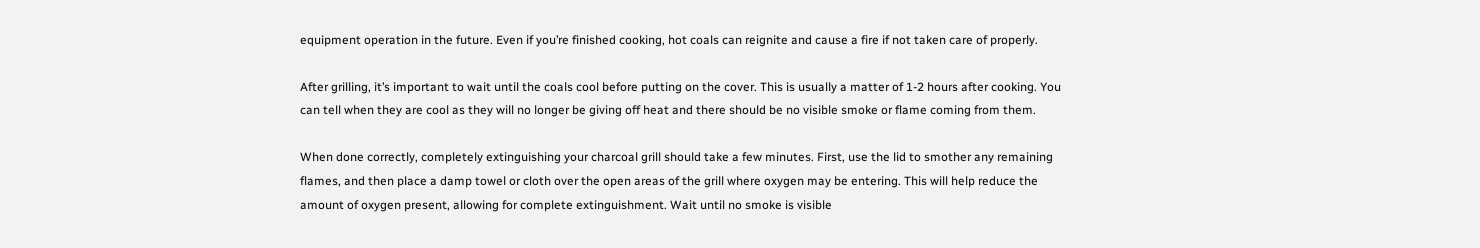equipment operation in the future. Even if you’re finished cooking, hot coals can reignite and cause a fire if not taken care of properly.

After grilling, it’s important to wait until the coals cool before putting on the cover. This is usually a matter of 1-2 hours after cooking. You can tell when they are cool as they will no longer be giving off heat and there should be no visible smoke or flame coming from them.

When done correctly, completely extinguishing your charcoal grill should take a few minutes. First, use the lid to smother any remaining flames, and then place a damp towel or cloth over the open areas of the grill where oxygen may be entering. This will help reduce the amount of oxygen present, allowing for complete extinguishment. Wait until no smoke is visible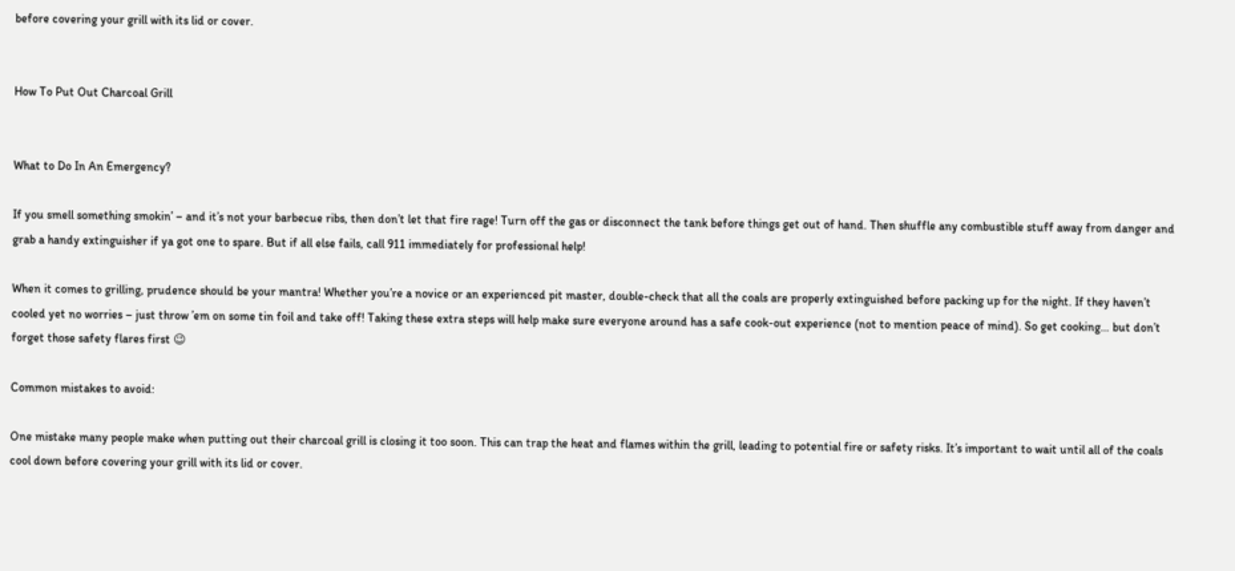before covering your grill with its lid or cover.


How To Put Out Charcoal Grill


What to Do In An Emergency?

If you smell something smokin’ – and it’s not your barbecue ribs, then don’t let that fire rage! Turn off the gas or disconnect the tank before things get out of hand. Then shuffle any combustible stuff away from danger and grab a handy extinguisher if ya got one to spare. But if all else fails, call 911 immediately for professional help!

When it comes to grilling, prudence should be your mantra! Whether you’re a novice or an experienced pit master, double-check that all the coals are properly extinguished before packing up for the night. If they haven’t cooled yet no worries – just throw ’em on some tin foil and take off! Taking these extra steps will help make sure everyone around has a safe cook-out experience (not to mention peace of mind). So get cooking… but don’t forget those safety flares first 😉

Common mistakes to avoid:

One mistake many people make when putting out their charcoal grill is closing it too soon. This can trap the heat and flames within the grill, leading to potential fire or safety risks. It’s important to wait until all of the coals cool down before covering your grill with its lid or cover.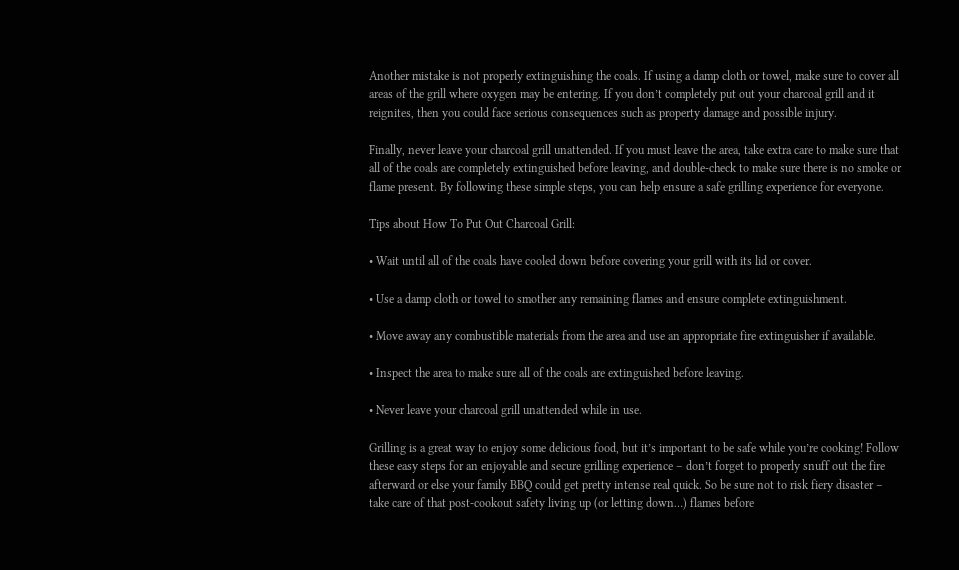Another mistake is not properly extinguishing the coals. If using a damp cloth or towel, make sure to cover all areas of the grill where oxygen may be entering. If you don’t completely put out your charcoal grill and it reignites, then you could face serious consequences such as property damage and possible injury.

Finally, never leave your charcoal grill unattended. If you must leave the area, take extra care to make sure that all of the coals are completely extinguished before leaving, and double-check to make sure there is no smoke or flame present. By following these simple steps, you can help ensure a safe grilling experience for everyone.

Tips about How To Put Out Charcoal Grill:

• Wait until all of the coals have cooled down before covering your grill with its lid or cover.

• Use a damp cloth or towel to smother any remaining flames and ensure complete extinguishment.

• Move away any combustible materials from the area and use an appropriate fire extinguisher if available.

• Inspect the area to make sure all of the coals are extinguished before leaving.

• Never leave your charcoal grill unattended while in use.

Grilling is a great way to enjoy some delicious food, but it’s important to be safe while you’re cooking! Follow these easy steps for an enjoyable and secure grilling experience – don’t forget to properly snuff out the fire afterward or else your family BBQ could get pretty intense real quick. So be sure not to risk fiery disaster – take care of that post-cookout safety living up (or letting down…) flames before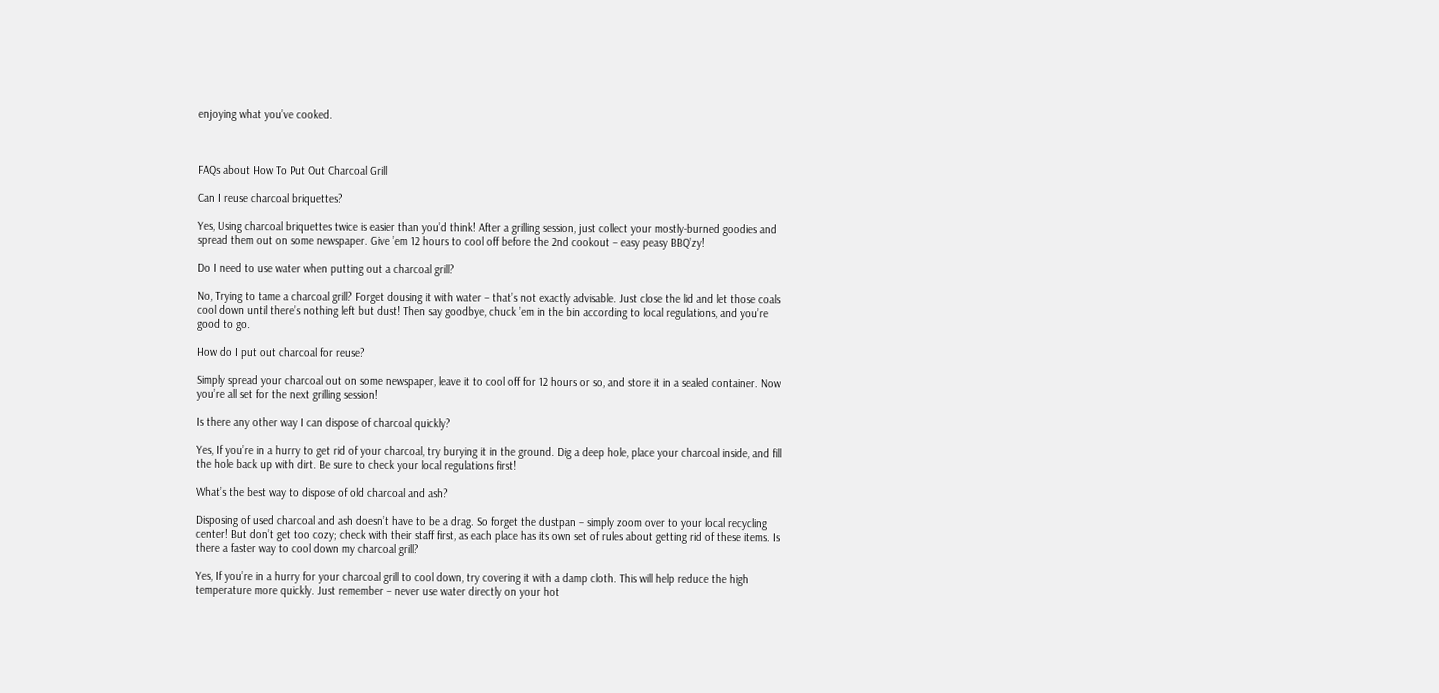enjoying what you’ve cooked.



FAQs about How To Put Out Charcoal Grill

Can I reuse charcoal briquettes?

Yes, Using charcoal briquettes twice is easier than you’d think! After a grilling session, just collect your mostly-burned goodies and spread them out on some newspaper. Give ’em 12 hours to cool off before the 2nd cookout – easy peasy BBQ’zy!

Do I need to use water when putting out a charcoal grill?

No, Trying to tame a charcoal grill? Forget dousing it with water – that’s not exactly advisable. Just close the lid and let those coals cool down until there’s nothing left but dust! Then say goodbye, chuck ’em in the bin according to local regulations, and you’re good to go.

How do I put out charcoal for reuse?

Simply spread your charcoal out on some newspaper, leave it to cool off for 12 hours or so, and store it in a sealed container. Now you’re all set for the next grilling session!

Is there any other way I can dispose of charcoal quickly?

Yes, If you’re in a hurry to get rid of your charcoal, try burying it in the ground. Dig a deep hole, place your charcoal inside, and fill the hole back up with dirt. Be sure to check your local regulations first!

What’s the best way to dispose of old charcoal and ash?

Disposing of used charcoal and ash doesn’t have to be a drag. So forget the dustpan – simply zoom over to your local recycling center! But don’t get too cozy; check with their staff first, as each place has its own set of rules about getting rid of these items. Is there a faster way to cool down my charcoal grill?

Yes, If you’re in a hurry for your charcoal grill to cool down, try covering it with a damp cloth. This will help reduce the high temperature more quickly. Just remember – never use water directly on your hot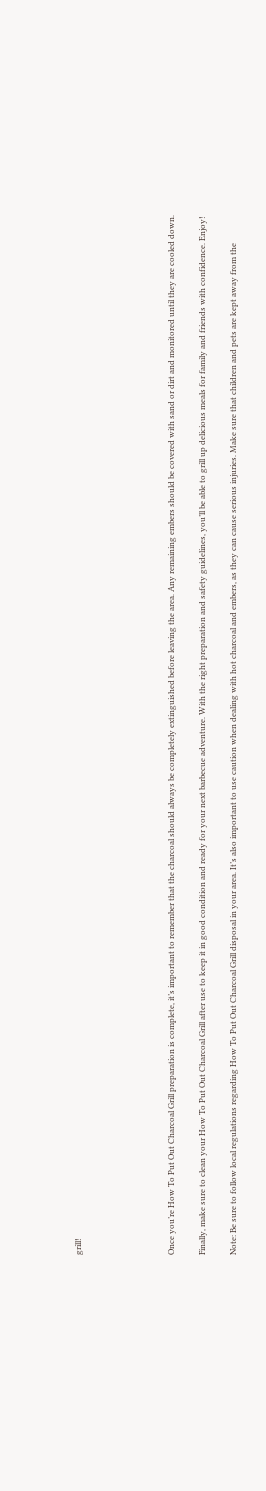grill!





Once you’re How To Put Out Charcoal Grill preparation is complete, it’s important to remember that the charcoal should always be completely extinguished before leaving the area. Any remaining embers should be covered with sand or dirt and monitored until they are cooled down.

Finally, make sure to clean your How To Put Out Charcoal Grill after use to keep it in good condition and ready for your next barbecue adventure. With the right preparation and safety guidelines, you’ll be able to grill up delicious meals for family and friends with confidence. Enjoy!

Note: Be sure to follow local regulations regarding How To Put Out Charcoal Grill disposal in your area. It’s also important to use caution when dealing with hot charcoal and embers, as they can cause serious injuries. Make sure that children and pets are kept away from the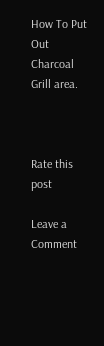How To Put Out Charcoal Grill area.



Rate this post

Leave a Comment